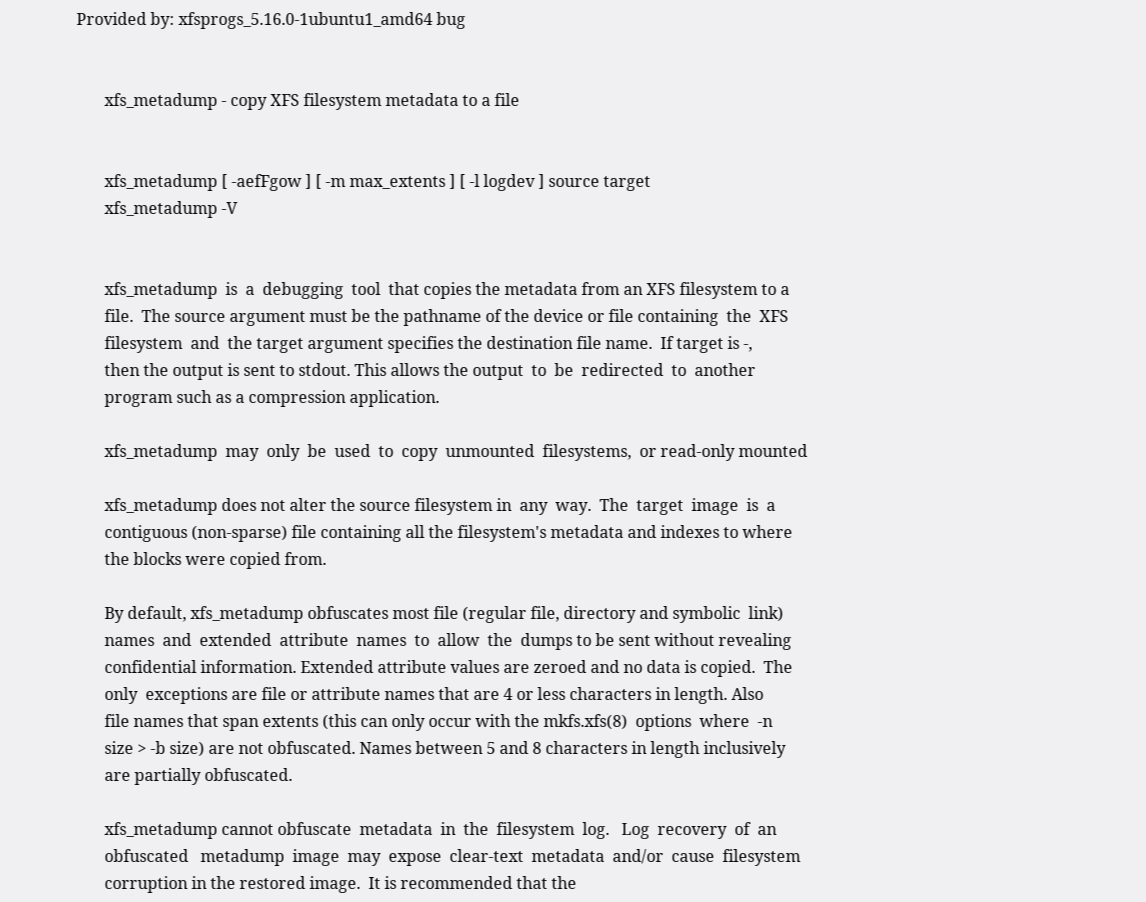Provided by: xfsprogs_5.16.0-1ubuntu1_amd64 bug


       xfs_metadump - copy XFS filesystem metadata to a file


       xfs_metadump [ -aefFgow ] [ -m max_extents ] [ -l logdev ] source target
       xfs_metadump -V


       xfs_metadump  is  a  debugging  tool  that copies the metadata from an XFS filesystem to a
       file.  The source argument must be the pathname of the device or file containing  the  XFS
       filesystem  and  the target argument specifies the destination file name.  If target is -,
       then the output is sent to stdout. This allows the output  to  be  redirected  to  another
       program such as a compression application.

       xfs_metadump  may  only  be  used  to  copy  unmounted  filesystems,  or read-only mounted

       xfs_metadump does not alter the source filesystem in  any  way.  The  target  image  is  a
       contiguous (non-sparse) file containing all the filesystem's metadata and indexes to where
       the blocks were copied from.

       By default, xfs_metadump obfuscates most file (regular file, directory and symbolic  link)
       names  and  extended  attribute  names  to  allow  the  dumps to be sent without revealing
       confidential information. Extended attribute values are zeroed and no data is copied.  The
       only  exceptions are file or attribute names that are 4 or less characters in length. Also
       file names that span extents (this can only occur with the mkfs.xfs(8)  options  where  -n
       size > -b size) are not obfuscated. Names between 5 and 8 characters in length inclusively
       are partially obfuscated.

       xfs_metadump cannot obfuscate  metadata  in  the  filesystem  log.   Log  recovery  of  an
       obfuscated   metadump  image  may  expose  clear-text  metadata  and/or  cause  filesystem
       corruption in the restored image.  It is recommended that the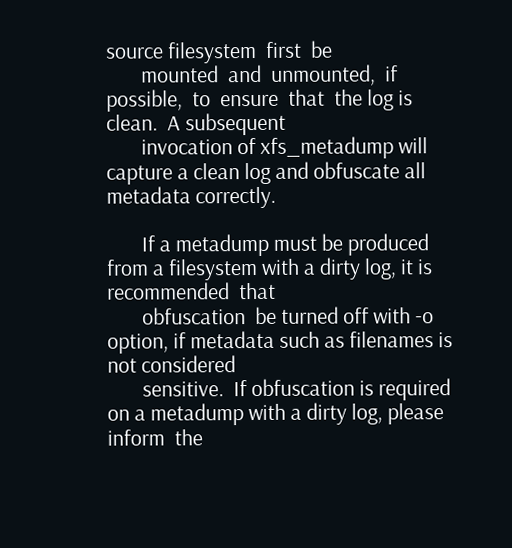source filesystem  first  be
       mounted  and  unmounted,  if  possible,  to  ensure  that  the log is clean.  A subsequent
       invocation of xfs_metadump will capture a clean log and obfuscate all metadata correctly.

       If a metadump must be produced from a filesystem with a dirty log, it is recommended  that
       obfuscation  be turned off with -o option, if metadata such as filenames is not considered
       sensitive.  If obfuscation is required on a metadump with a dirty log, please  inform  the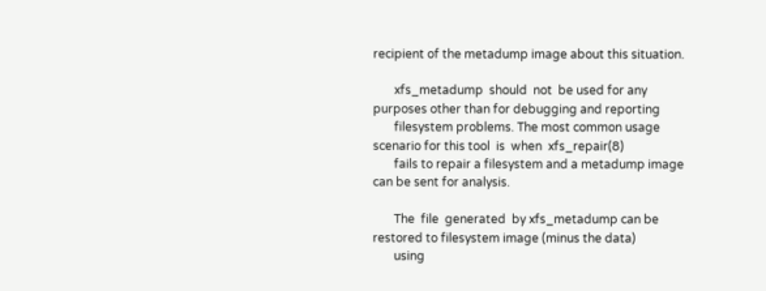recipient of the metadump image about this situation.

       xfs_metadump  should  not  be used for any purposes other than for debugging and reporting
       filesystem problems. The most common usage scenario for this tool  is  when  xfs_repair(8)
       fails to repair a filesystem and a metadump image can be sent for analysis.

       The  file  generated  by xfs_metadump can be restored to filesystem image (minus the data)
       using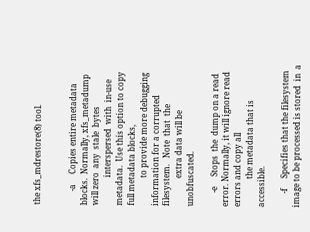the xfs_mdrestore(8) tool.


       -a     Copies entire metadata blocks.  Normally, xfs_metadump will zero  any  stale  bytes
              interspersed  with  in-use metadata.  Use this option to copy full metadata blocks,
              to provide more debugging information for a corrupted filesystem.   Note  that  the
              extra data will be unobfuscated.

       -e     Stops  the  dump on a read error. Normally, it will ignore read errors and copy all
              the metadata that is accessible.

       -f     Specifies that the filesystem image to be processed is stored  in  a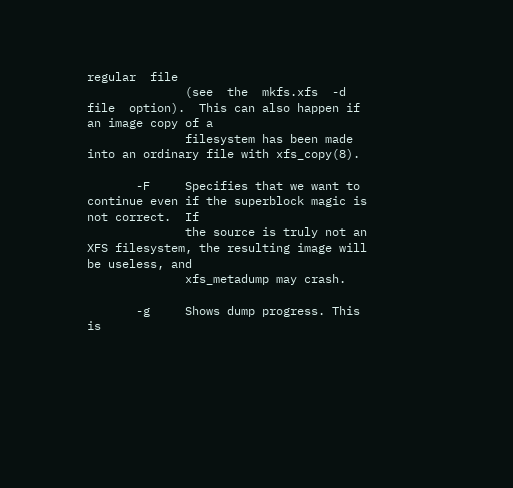regular  file
              (see  the  mkfs.xfs  -d  file  option).  This can also happen if an image copy of a
              filesystem has been made into an ordinary file with xfs_copy(8).

       -F     Specifies that we want to continue even if the superblock magic is not correct.  If
              the source is truly not an XFS filesystem, the resulting image will be useless, and
              xfs_metadump may crash.

       -g     Shows dump progress. This is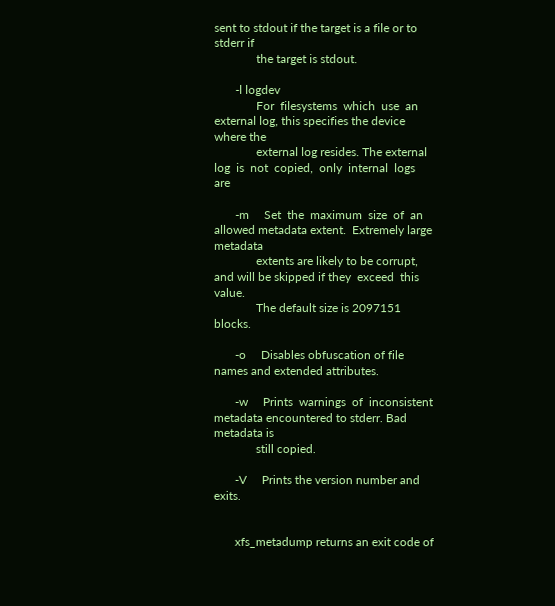sent to stdout if the target is a file or to stderr if
              the target is stdout.

       -l logdev
              For  filesystems  which  use  an  external log, this specifies the device where the
              external log resides. The external log  is  not  copied,  only  internal  logs  are

       -m     Set  the  maximum  size  of  an  allowed metadata extent.  Extremely large metadata
              extents are likely to be corrupt, and will be skipped if they  exceed  this  value.
              The default size is 2097151 blocks.

       -o     Disables obfuscation of file names and extended attributes.

       -w     Prints  warnings  of  inconsistent  metadata encountered to stderr. Bad metadata is
              still copied.

       -V     Prints the version number and exits.


       xfs_metadump returns an exit code of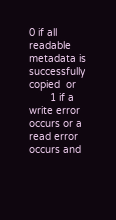0 if all readable metadata is successfully copied  or
       1 if a write error occurs or a read error occurs and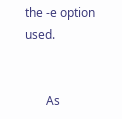the -e option used.


       As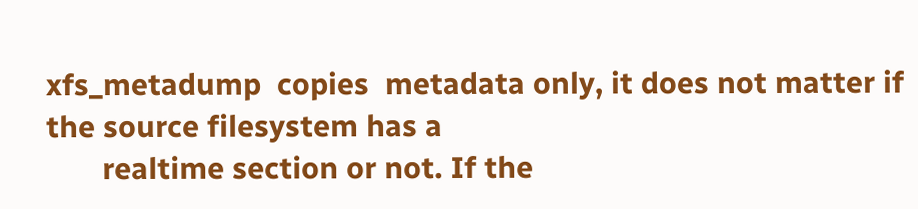xfs_metadump  copies  metadata only, it does not matter if the source filesystem has a
       realtime section or not. If the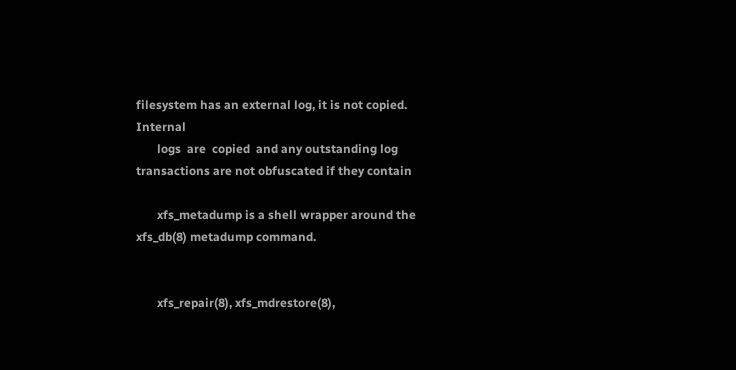filesystem has an external log, it is not copied. Internal
       logs  are  copied  and any outstanding log transactions are not obfuscated if they contain

       xfs_metadump is a shell wrapper around the xfs_db(8) metadump command.


       xfs_repair(8), xfs_mdrestore(8),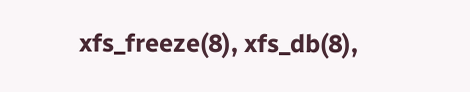xfs_freeze(8), xfs_db(8),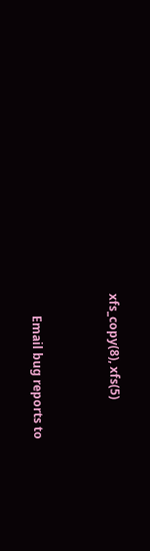xfs_copy(8), xfs(5)


       Email bug reports to